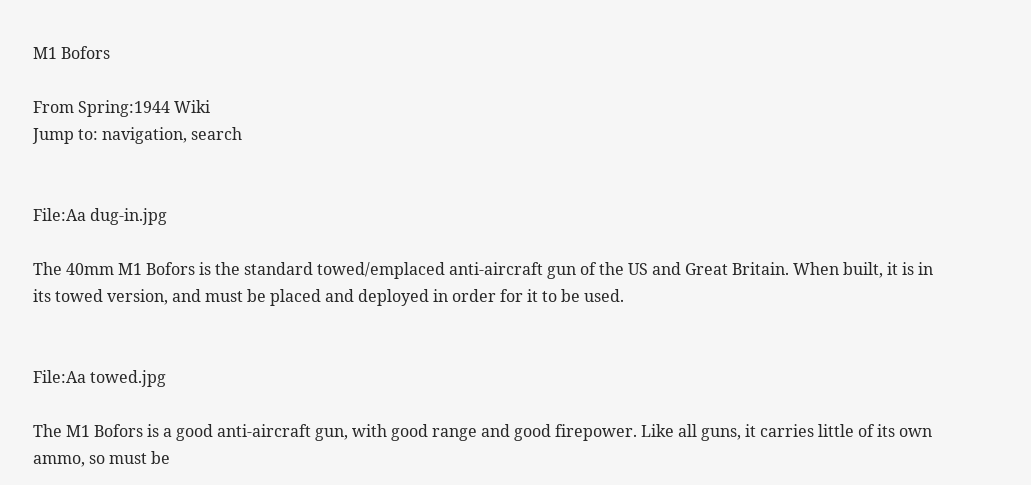M1 Bofors

From Spring:1944 Wiki
Jump to: navigation, search


File:Aa dug-in.jpg

The 40mm M1 Bofors is the standard towed/emplaced anti-aircraft gun of the US and Great Britain. When built, it is in its towed version, and must be placed and deployed in order for it to be used.


File:Aa towed.jpg

The M1 Bofors is a good anti-aircraft gun, with good range and good firepower. Like all guns, it carries little of its own ammo, so must be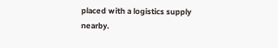placed with a logistics supply nearby.